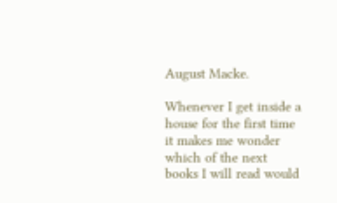August Macke.

Whenever I get inside a house for the first time it makes me wonder which of the next books I will read would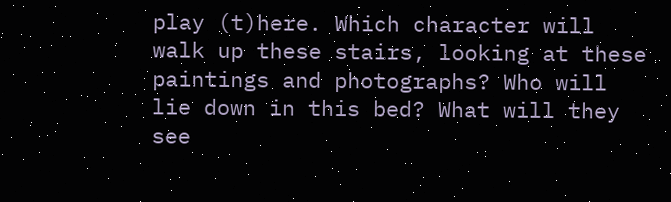play (t)here. Which character will walk up these stairs, looking at these paintings and photographs? Who will lie down in this bed? What will they see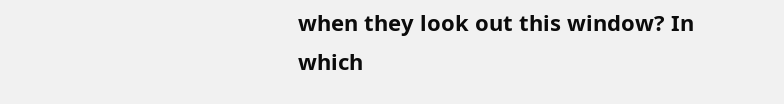when they look out this window? In which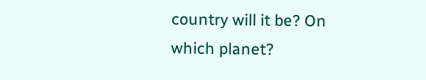country will it be? On which planet?